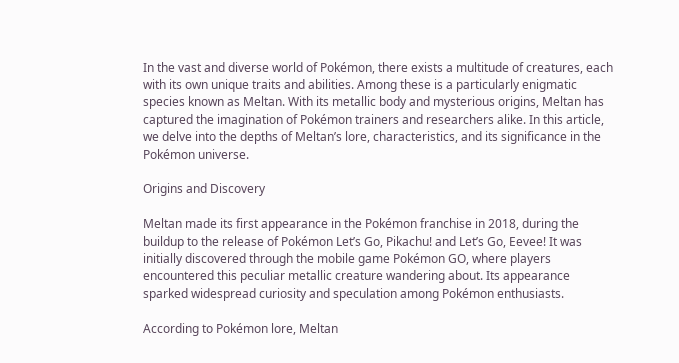In the vast and diverse world of Pokémon, there exists a multitude of creatures, each with its own unique traits and abilities. Among these is a particularly enigmatic species known as Meltan. With its metallic body and mysterious origins, Meltan has captured the imagination of Pokémon trainers and researchers alike. In this article, we delve into the depths of Meltan’s lore, characteristics, and its significance in the Pokémon universe.

Origins and Discovery

Meltan made its first appearance in the Pokémon franchise in 2018, during the buildup to the release of Pokémon Let’s Go, Pikachu! and Let’s Go, Eevee! It was initially discovered through the mobile game Pokémon GO, where players encountered this peculiar metallic creature wandering about. Its appearance sparked widespread curiosity and speculation among Pokémon enthusiasts.

According to Pokémon lore, Meltan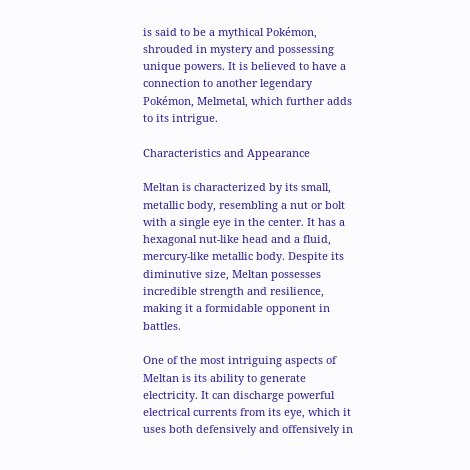is said to be a mythical Pokémon, shrouded in mystery and possessing unique powers. It is believed to have a connection to another legendary Pokémon, Melmetal, which further adds to its intrigue.

Characteristics and Appearance

Meltan is characterized by its small, metallic body, resembling a nut or bolt with a single eye in the center. It has a hexagonal nut-like head and a fluid, mercury-like metallic body. Despite its diminutive size, Meltan possesses incredible strength and resilience, making it a formidable opponent in battles.

One of the most intriguing aspects of Meltan is its ability to generate electricity. It can discharge powerful electrical currents from its eye, which it uses both defensively and offensively in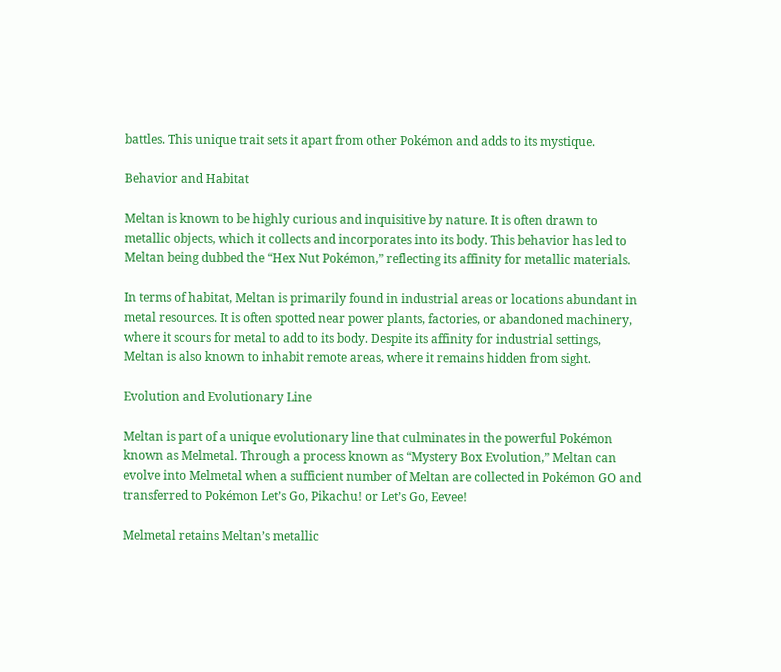battles. This unique trait sets it apart from other Pokémon and adds to its mystique.

Behavior and Habitat

Meltan is known to be highly curious and inquisitive by nature. It is often drawn to metallic objects, which it collects and incorporates into its body. This behavior has led to Meltan being dubbed the “Hex Nut Pokémon,” reflecting its affinity for metallic materials.

In terms of habitat, Meltan is primarily found in industrial areas or locations abundant in metal resources. It is often spotted near power plants, factories, or abandoned machinery, where it scours for metal to add to its body. Despite its affinity for industrial settings, Meltan is also known to inhabit remote areas, where it remains hidden from sight.

Evolution and Evolutionary Line

Meltan is part of a unique evolutionary line that culminates in the powerful Pokémon known as Melmetal. Through a process known as “Mystery Box Evolution,” Meltan can evolve into Melmetal when a sufficient number of Meltan are collected in Pokémon GO and transferred to Pokémon Let’s Go, Pikachu! or Let’s Go, Eevee!

Melmetal retains Meltan’s metallic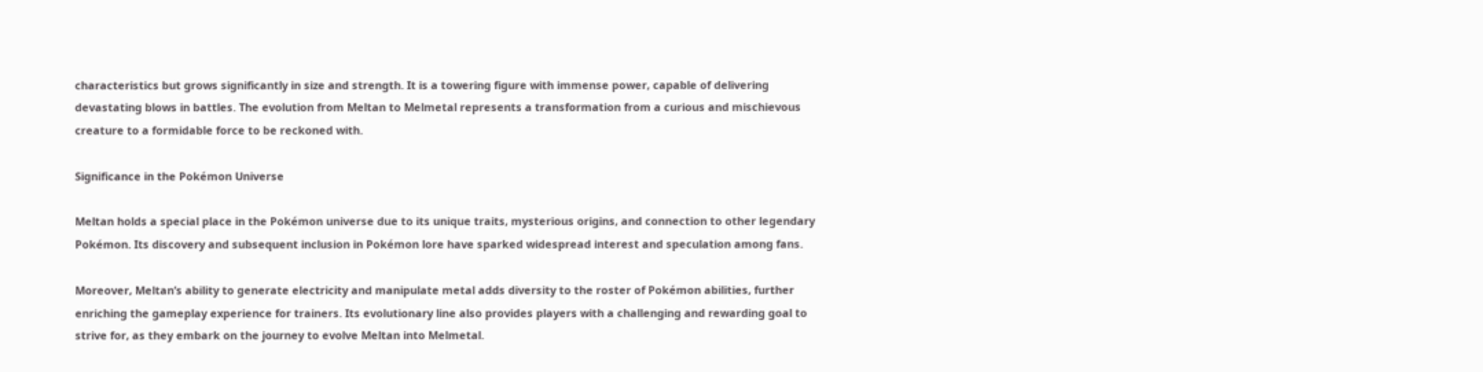characteristics but grows significantly in size and strength. It is a towering figure with immense power, capable of delivering devastating blows in battles. The evolution from Meltan to Melmetal represents a transformation from a curious and mischievous creature to a formidable force to be reckoned with.

Significance in the Pokémon Universe

Meltan holds a special place in the Pokémon universe due to its unique traits, mysterious origins, and connection to other legendary Pokémon. Its discovery and subsequent inclusion in Pokémon lore have sparked widespread interest and speculation among fans.

Moreover, Meltan’s ability to generate electricity and manipulate metal adds diversity to the roster of Pokémon abilities, further enriching the gameplay experience for trainers. Its evolutionary line also provides players with a challenging and rewarding goal to strive for, as they embark on the journey to evolve Meltan into Melmetal.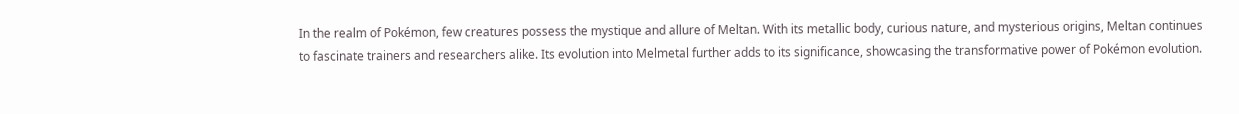In the realm of Pokémon, few creatures possess the mystique and allure of Meltan. With its metallic body, curious nature, and mysterious origins, Meltan continues to fascinate trainers and researchers alike. Its evolution into Melmetal further adds to its significance, showcasing the transformative power of Pokémon evolution.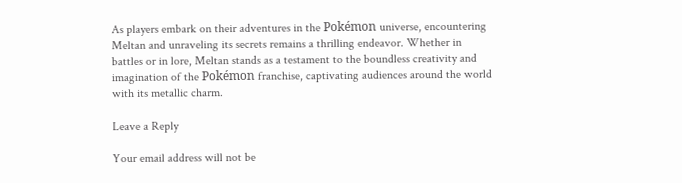As players embark on their adventures in the Pokémon universe, encountering Meltan and unraveling its secrets remains a thrilling endeavor. Whether in battles or in lore, Meltan stands as a testament to the boundless creativity and imagination of the Pokémon franchise, captivating audiences around the world with its metallic charm.

Leave a Reply

Your email address will not be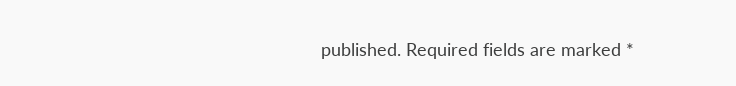published. Required fields are marked *